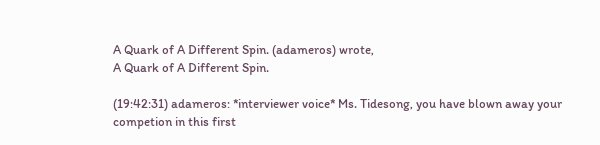A Quark of A Different Spin. (adameros) wrote,
A Quark of A Different Spin.

(19:42:31) adameros: *interviewer voice* Ms. Tidesong, you have blown away your competion in this first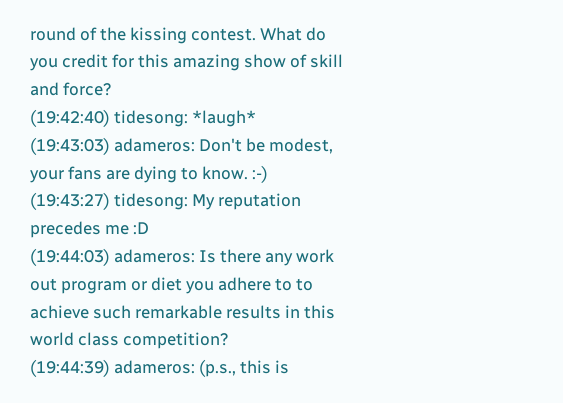round of the kissing contest. What do you credit for this amazing show of skill and force?
(19:42:40) tidesong: *laugh*
(19:43:03) adameros: Don't be modest, your fans are dying to know. :-)
(19:43:27) tidesong: My reputation precedes me :D
(19:44:03) adameros: Is there any work out program or diet you adhere to to achieve such remarkable results in this world class competition?
(19:44:39) adameros: (p.s., this is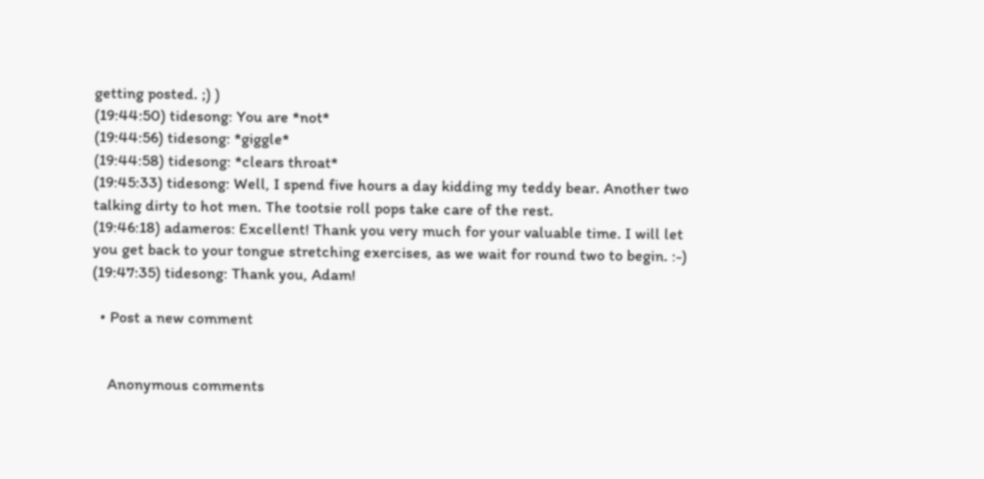getting posted. ;) )
(19:44:50) tidesong: You are *not*
(19:44:56) tidesong: *giggle*
(19:44:58) tidesong: *clears throat*
(19:45:33) tidesong: Well, I spend five hours a day kidding my teddy bear. Another two talking dirty to hot men. The tootsie roll pops take care of the rest.
(19:46:18) adameros: Excellent! Thank you very much for your valuable time. I will let you get back to your tongue stretching exercises, as we wait for round two to begin. :-)
(19:47:35) tidesong: Thank you, Adam!

  • Post a new comment


    Anonymous comments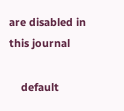are disabled in this journal

    default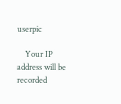userpic

    Your IP address will be recorded